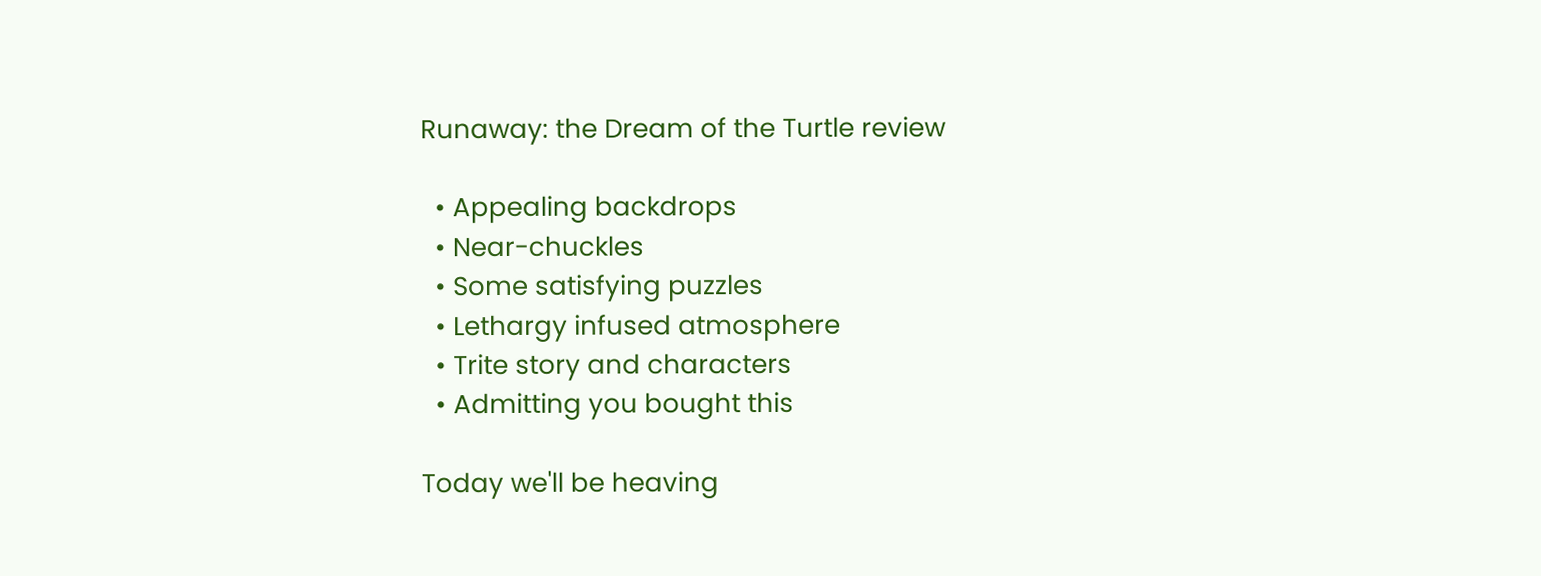Runaway: the Dream of the Turtle review

  • Appealing backdrops
  • Near-chuckles
  • Some satisfying puzzles
  • Lethargy infused atmosphere
  • Trite story and characters
  • Admitting you bought this

Today we'll be heaving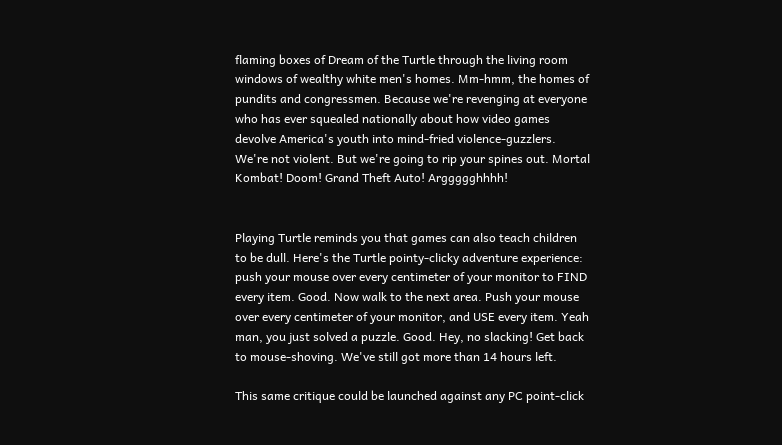flaming boxes of Dream of the Turtle through the living room windows of wealthy white men's homes. Mm-hmm, the homes of pundits and congressmen. Because we're revenging at everyone who has ever squealed nationally about how video games devolve America's youth into mind-fried violence-guzzlers. We're not violent. But we're going to rip your spines out. Mortal Kombat! Doom! Grand Theft Auto! Arggggghhhh!


Playing Turtle reminds you that games can also teach children to be dull. Here's the Turtle pointy-clicky adventure experience: push your mouse over every centimeter of your monitor to FIND every item. Good. Now walk to the next area. Push your mouse over every centimeter of your monitor, and USE every item. Yeah man, you just solved a puzzle. Good. Hey, no slacking! Get back to mouse-shoving. We've still got more than 14 hours left.

This same critique could be launched against any PC point-click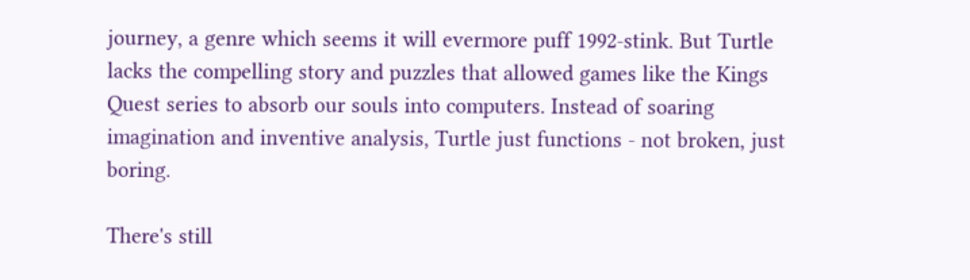journey, a genre which seems it will evermore puff 1992-stink. But Turtle lacks the compelling story and puzzles that allowed games like the Kings Quest series to absorb our souls into computers. Instead of soaring imagination and inventive analysis, Turtle just functions - not broken, just boring.

There's still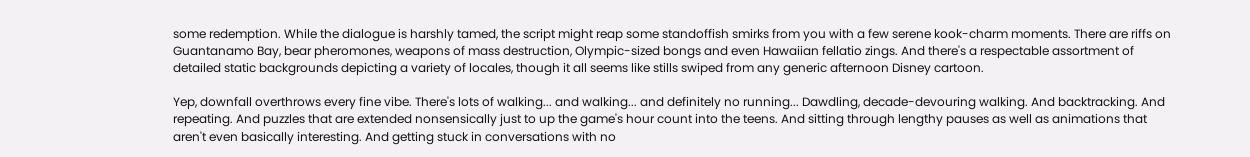some redemption. While the dialogue is harshly tamed, the script might reap some standoffish smirks from you with a few serene kook-charm moments. There are riffs on Guantanamo Bay, bear pheromones, weapons of mass destruction, Olympic-sized bongs and even Hawaiian fellatio zings. And there's a respectable assortment of detailed static backgrounds depicting a variety of locales, though it all seems like stills swiped from any generic afternoon Disney cartoon.

Yep, downfall overthrows every fine vibe. There's lots of walking... and walking... and definitely no running... Dawdling, decade-devouring walking. And backtracking. And repeating. And puzzles that are extended nonsensically just to up the game's hour count into the teens. And sitting through lengthy pauses as well as animations that aren't even basically interesting. And getting stuck in conversations with no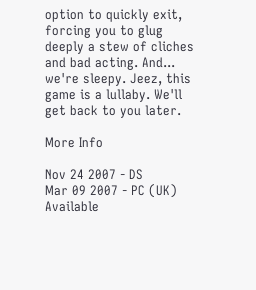option to quickly exit, forcing you to glug deeply a stew of cliches and bad acting. And... we're sleepy. Jeez, this game is a lullaby. We'll get back to you later.

More Info

Nov 24 2007 - DS
Mar 09 2007 - PC (UK)
Available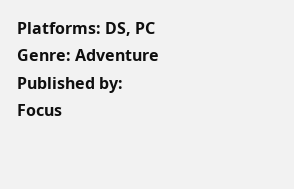Platforms: DS, PC
Genre: Adventure
Published by: Focus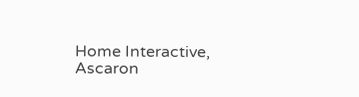Home Interactive, Ascaron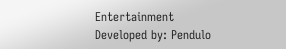Entertainment
Developed by: Pendulo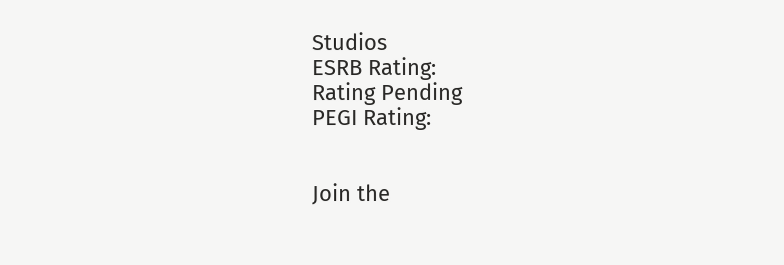Studios
ESRB Rating:
Rating Pending
PEGI Rating:


Join the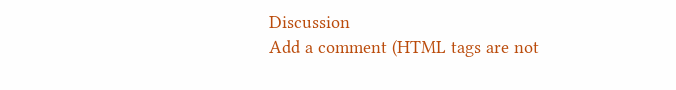Discussion
Add a comment (HTML tags are not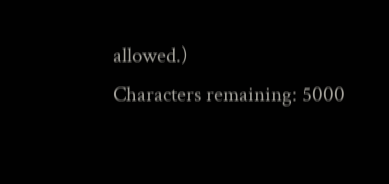allowed.)
Characters remaining: 5000